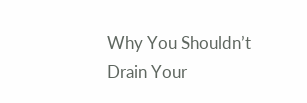Why You Shouldn’t Drain Your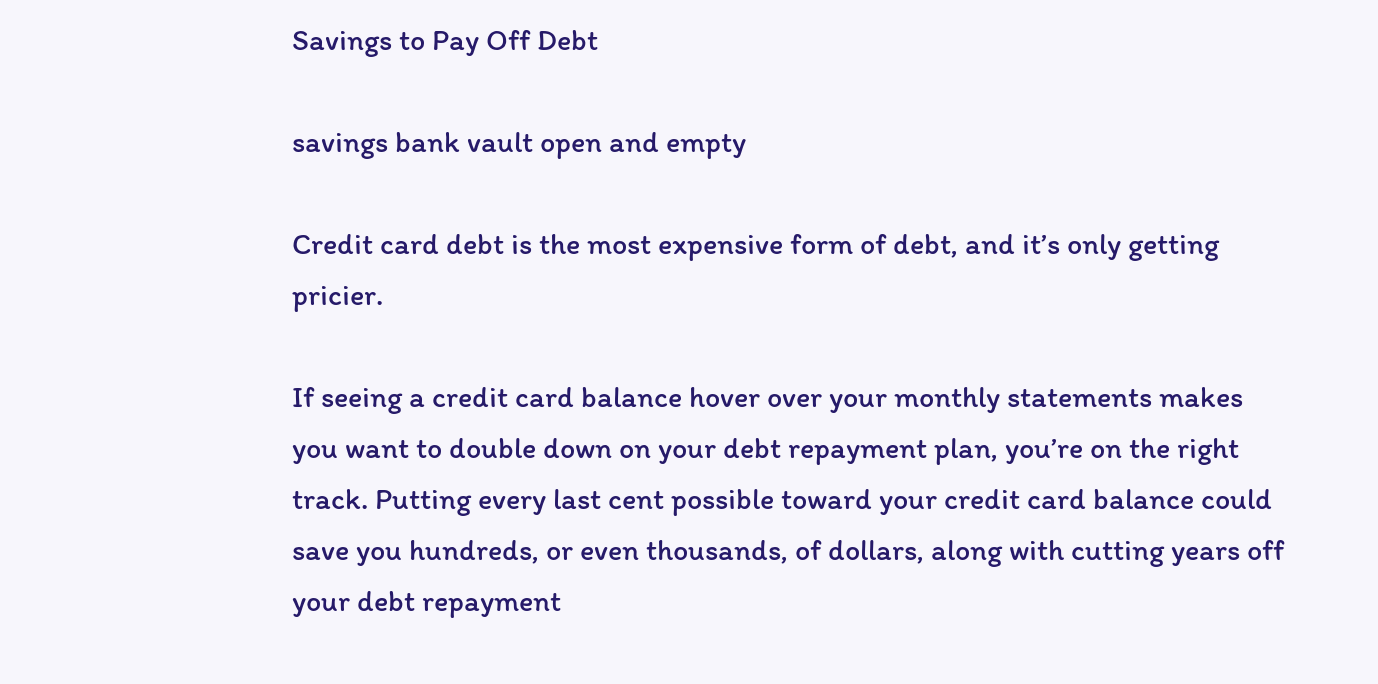Savings to Pay Off Debt

savings bank vault open and empty

Credit card debt is the most expensive form of debt, and it’s only getting pricier.

If seeing a credit card balance hover over your monthly statements makes you want to double down on your debt repayment plan, you’re on the right track. Putting every last cent possible toward your credit card balance could save you hundreds, or even thousands, of dollars, along with cutting years off your debt repayment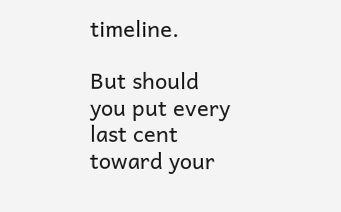timeline.

But should you put every last cent toward your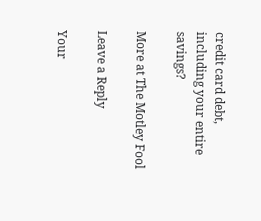credit card debt, including your entire savings?

More at The Motley Fool

Leave a Reply

Your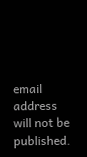email address will not be published.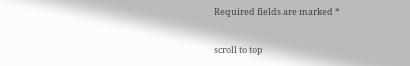Required fields are marked *

scroll to top